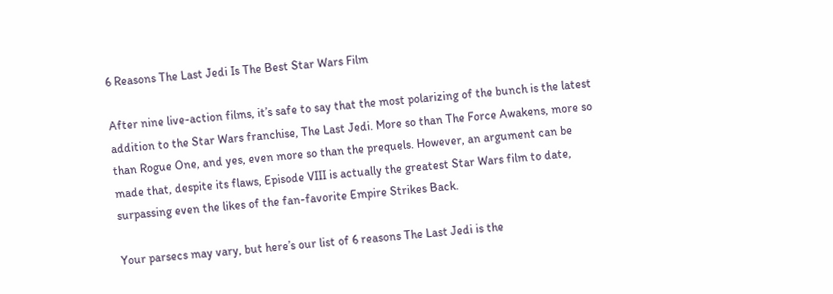6 Reasons The Last Jedi Is The Best Star Wars Film

After nine live-action films, it’s safe to say that the most polarizing of the bunch is the latest addition to the Star Wars franchise, The Last Jedi. More so than The Force Awakens, more so than Rogue One, and yes, even more so than the prequels. However, an argument can be made that, despite its flaws, Episode VIII is actually the greatest Star Wars film to date, surpassing even the likes of the fan-favorite Empire Strikes Back.

Your parsecs may vary, but here’s our list of 6 reasons The Last Jedi is the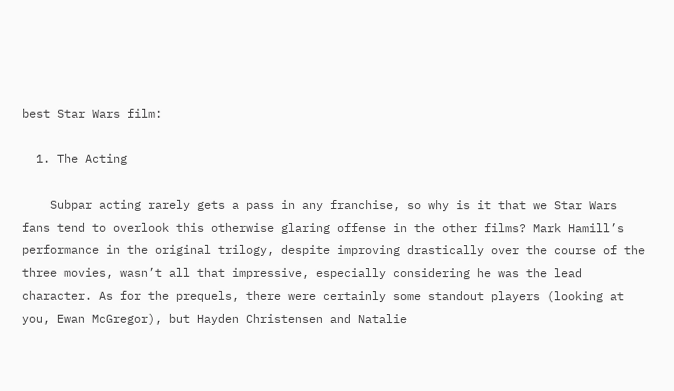best Star Wars film:

  1. The Acting

    Subpar acting rarely gets a pass in any franchise, so why is it that we Star Wars fans tend to overlook this otherwise glaring offense in the other films? Mark Hamill’s performance in the original trilogy, despite improving drastically over the course of the three movies, wasn’t all that impressive, especially considering he was the lead character. As for the prequels, there were certainly some standout players (looking at you, Ewan McGregor), but Hayden Christensen and Natalie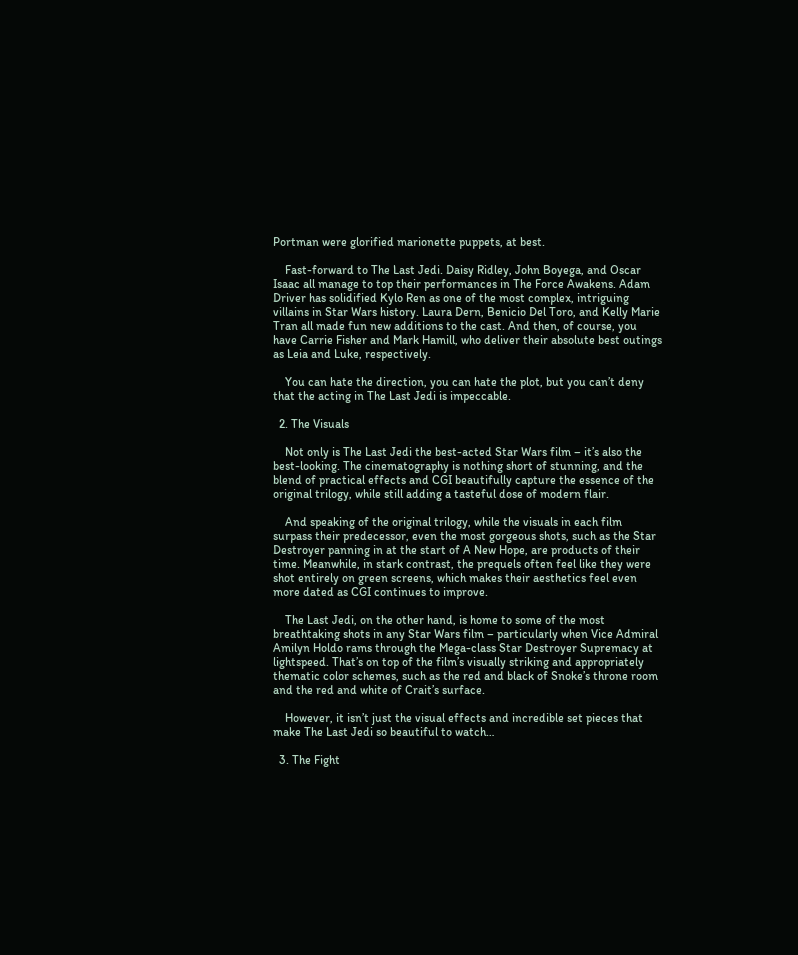Portman were glorified marionette puppets, at best.

    Fast-forward to The Last Jedi. Daisy Ridley, John Boyega, and Oscar Isaac all manage to top their performances in The Force Awakens. Adam Driver has solidified Kylo Ren as one of the most complex, intriguing villains in Star Wars history. Laura Dern, Benicio Del Toro, and Kelly Marie Tran all made fun new additions to the cast. And then, of course, you have Carrie Fisher and Mark Hamill, who deliver their absolute best outings as Leia and Luke, respectively.

    You can hate the direction, you can hate the plot, but you can’t deny that the acting in The Last Jedi is impeccable.

  2. The Visuals

    Not only is The Last Jedi the best-acted Star Wars film – it’s also the best-looking. The cinematography is nothing short of stunning, and the blend of practical effects and CGI beautifully capture the essence of the original trilogy, while still adding a tasteful dose of modern flair.

    And speaking of the original trilogy, while the visuals in each film surpass their predecessor, even the most gorgeous shots, such as the Star Destroyer panning in at the start of A New Hope, are products of their time. Meanwhile, in stark contrast, the prequels often feel like they were shot entirely on green screens, which makes their aesthetics feel even more dated as CGI continues to improve.

    The Last Jedi, on the other hand, is home to some of the most breathtaking shots in any Star Wars film – particularly when Vice Admiral Amilyn Holdo rams through the Mega-class Star Destroyer Supremacy at lightspeed. That’s on top of the film’s visually striking and appropriately thematic color schemes, such as the red and black of Snoke’s throne room and the red and white of Crait’s surface.

    However, it isn’t just the visual effects and incredible set pieces that make The Last Jedi so beautiful to watch…

  3. The Fight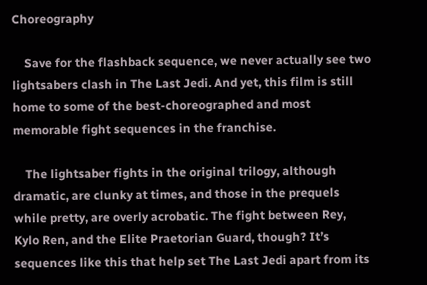Choreography

    Save for the flashback sequence, we never actually see two lightsabers clash in The Last Jedi. And yet, this film is still home to some of the best-choreographed and most memorable fight sequences in the franchise.

    The lightsaber fights in the original trilogy, although dramatic, are clunky at times, and those in the prequels while pretty, are overly acrobatic. The fight between Rey, Kylo Ren, and the Elite Praetorian Guard, though? It’s sequences like this that help set The Last Jedi apart from its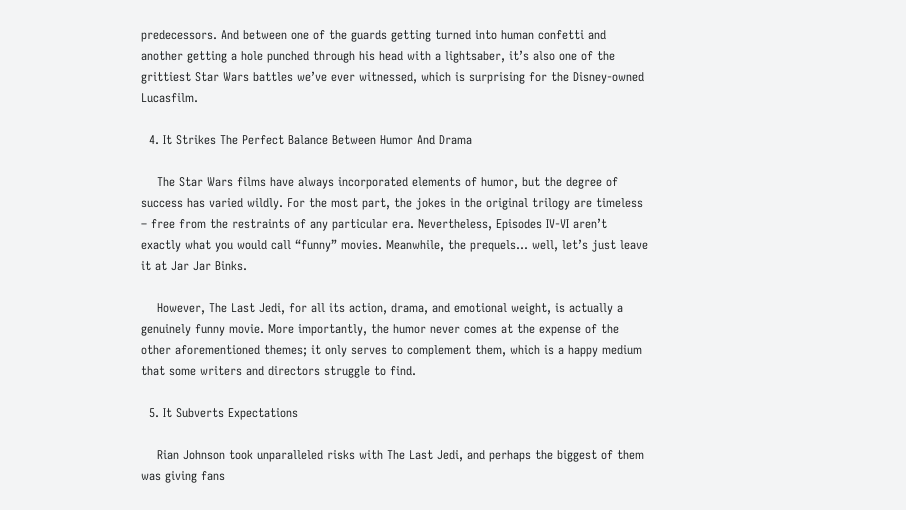predecessors. And between one of the guards getting turned into human confetti and another getting a hole punched through his head with a lightsaber, it’s also one of the grittiest Star Wars battles we’ve ever witnessed, which is surprising for the Disney-owned Lucasfilm.

  4. It Strikes The Perfect Balance Between Humor And Drama

    The Star Wars films have always incorporated elements of humor, but the degree of success has varied wildly. For the most part, the jokes in the original trilogy are timeless – free from the restraints of any particular era. Nevertheless, Episodes IV-VI aren’t exactly what you would call “funny” movies. Meanwhile, the prequels… well, let’s just leave it at Jar Jar Binks.

    However, The Last Jedi, for all its action, drama, and emotional weight, is actually a genuinely funny movie. More importantly, the humor never comes at the expense of the other aforementioned themes; it only serves to complement them, which is a happy medium that some writers and directors struggle to find.

  5. It Subverts Expectations

    Rian Johnson took unparalleled risks with The Last Jedi, and perhaps the biggest of them was giving fans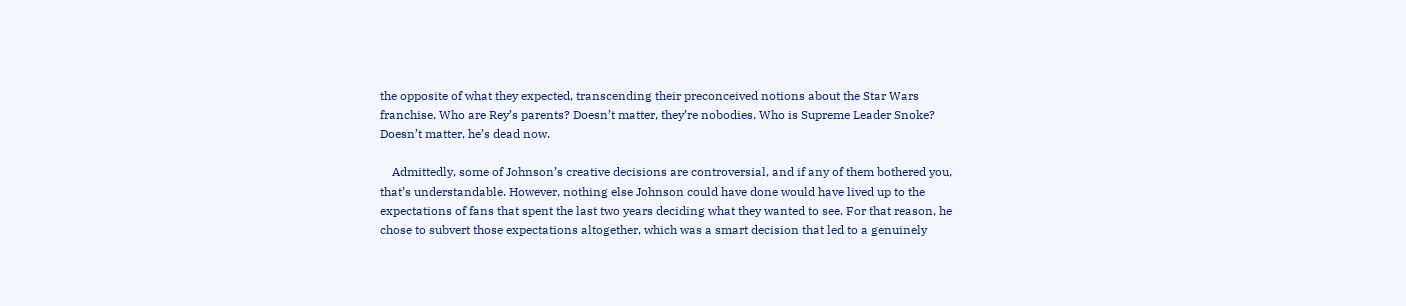the opposite of what they expected, transcending their preconceived notions about the Star Wars franchise. Who are Rey’s parents? Doesn’t matter, they’re nobodies. Who is Supreme Leader Snoke? Doesn’t matter, he’s dead now.

    Admittedly, some of Johnson’s creative decisions are controversial, and if any of them bothered you, that’s understandable. However, nothing else Johnson could have done would have lived up to the expectations of fans that spent the last two years deciding what they wanted to see. For that reason, he chose to subvert those expectations altogether, which was a smart decision that led to a genuinely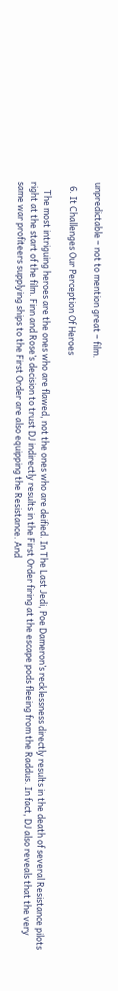unpredictable – not to mention great – film.

  6. It Challenges Our Perception Of Heroes

    The most intriguing heroes are the ones who are flawed, not the ones who are deified. In The Last Jedi, Poe Dameron’s recklessness directly results in the death of several Resistance pilots right at the start of the film. Finn and Rose’s decision to trust DJ indirectly results in the First Order firing at the escape pods fleeing from the Raddus. In fact, DJ also reveals that the very same war profiteers supplying ships to the First Order are also equipping the Resistance. And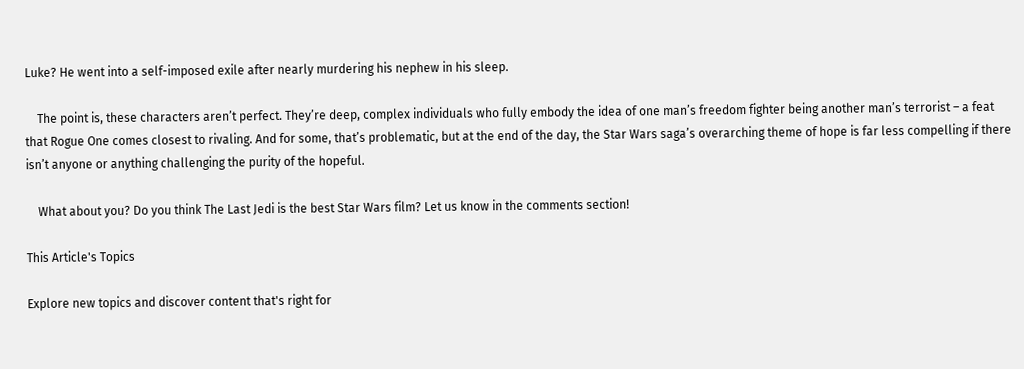Luke? He went into a self-imposed exile after nearly murdering his nephew in his sleep.

    The point is, these characters aren’t perfect. They’re deep, complex individuals who fully embody the idea of one man’s freedom fighter being another man’s terrorist – a feat that Rogue One comes closest to rivaling. And for some, that’s problematic, but at the end of the day, the Star Wars saga’s overarching theme of hope is far less compelling if there isn’t anyone or anything challenging the purity of the hopeful.

    What about you? Do you think The Last Jedi is the best Star Wars film? Let us know in the comments section!

This Article's Topics

Explore new topics and discover content that's right for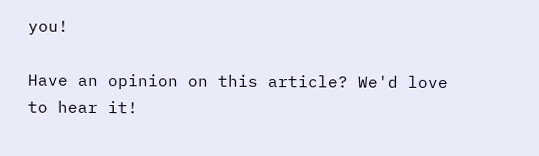you!

Have an opinion on this article? We'd love to hear it!